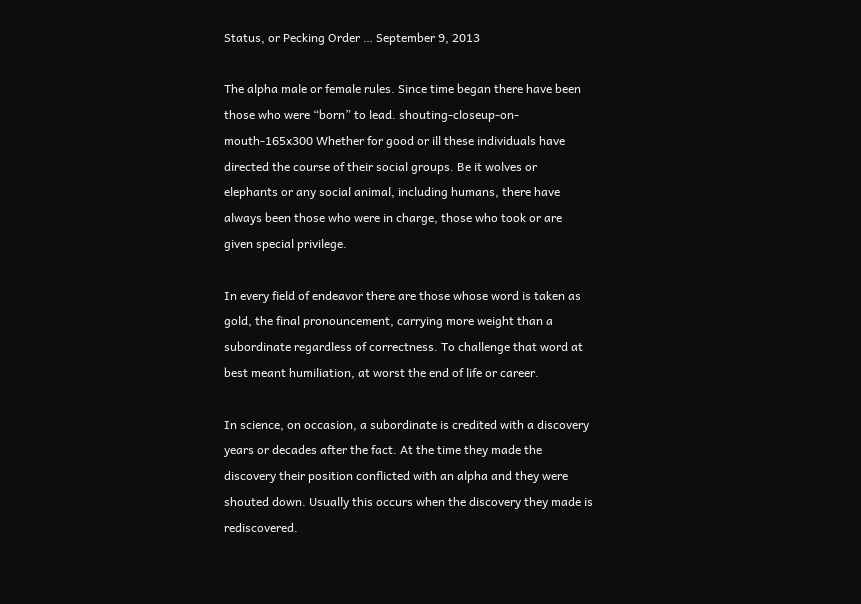Status, or Pecking Order … September 9, 2013

The alpha male or female rules. Since time began there have been those who were “born” to lead. shouting-closeup-on-mouth-165x300 Whether for good or ill these individuals have directed the course of their social groups. Be it wolves or elephants or any social animal, including humans, there have always been those who were in charge, those who took or are given special privilege.

In every field of endeavor there are those whose word is taken as gold, the final pronouncement, carrying more weight than a subordinate regardless of correctness. To challenge that word at best meant humiliation, at worst the end of life or career.

In science, on occasion, a subordinate is credited with a discovery years or decades after the fact. At the time they made the discovery their position conflicted with an alpha and they were shouted down. Usually this occurs when the discovery they made is rediscovered.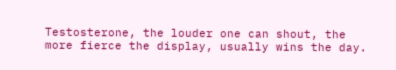Testosterone, the louder one can shout, the more fierce the display, usually wins the day.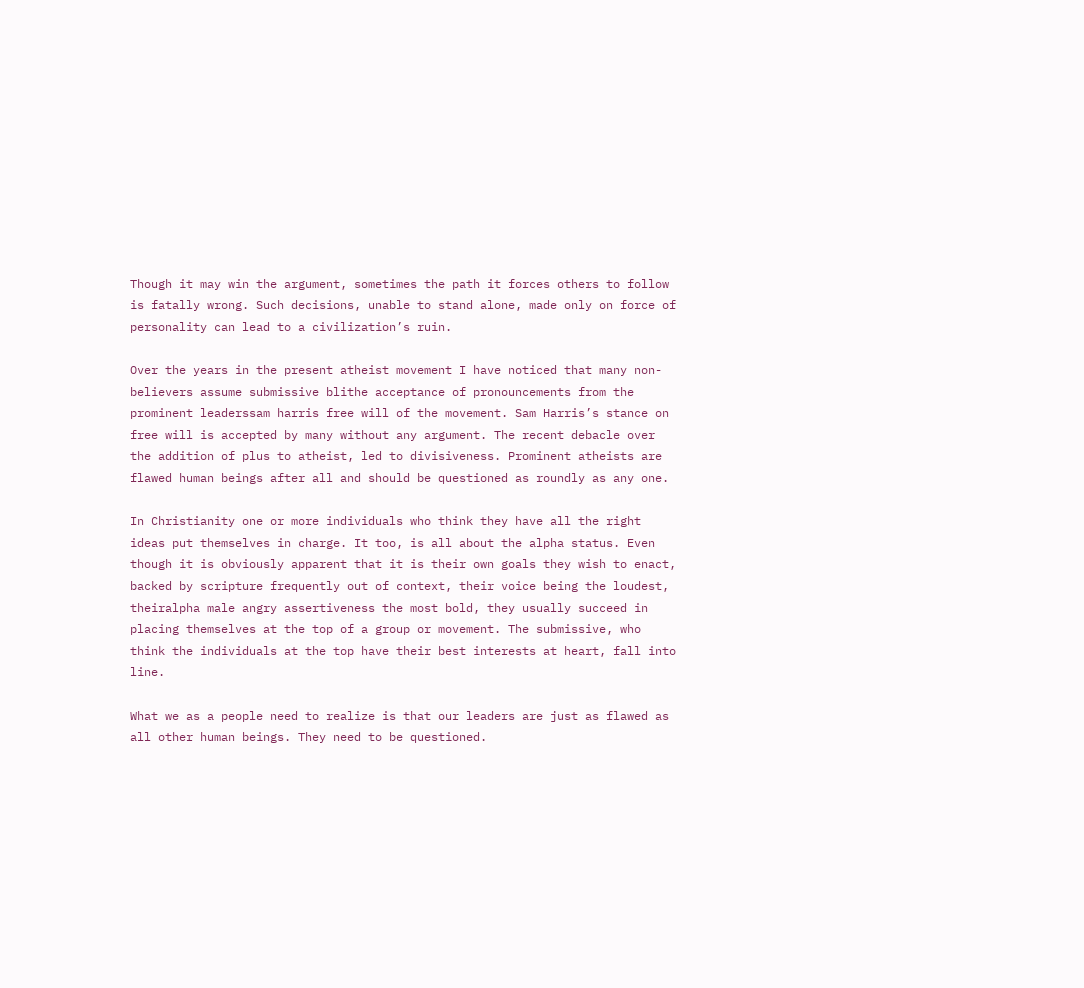Though it may win the argument, sometimes the path it forces others to follow is fatally wrong. Such decisions, unable to stand alone, made only on force of personality can lead to a civilization’s ruin.

Over the years in the present atheist movement I have noticed that many non-believers assume submissive blithe acceptance of pronouncements from the prominent leaderssam harris free will of the movement. Sam Harris’s stance on free will is accepted by many without any argument. The recent debacle over the addition of plus to atheist, led to divisiveness. Prominent atheists are flawed human beings after all and should be questioned as roundly as any one.

In Christianity one or more individuals who think they have all the right ideas put themselves in charge. It too, is all about the alpha status. Even though it is obviously apparent that it is their own goals they wish to enact, backed by scripture frequently out of context, their voice being the loudest, theiralpha male angry assertiveness the most bold, they usually succeed in placing themselves at the top of a group or movement. The submissive, who think the individuals at the top have their best interests at heart, fall into line.

What we as a people need to realize is that our leaders are just as flawed as all other human beings. They need to be questioned.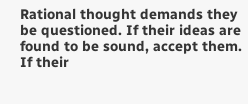Rational thought demands they be questioned. If their ideas are found to be sound, accept them. If their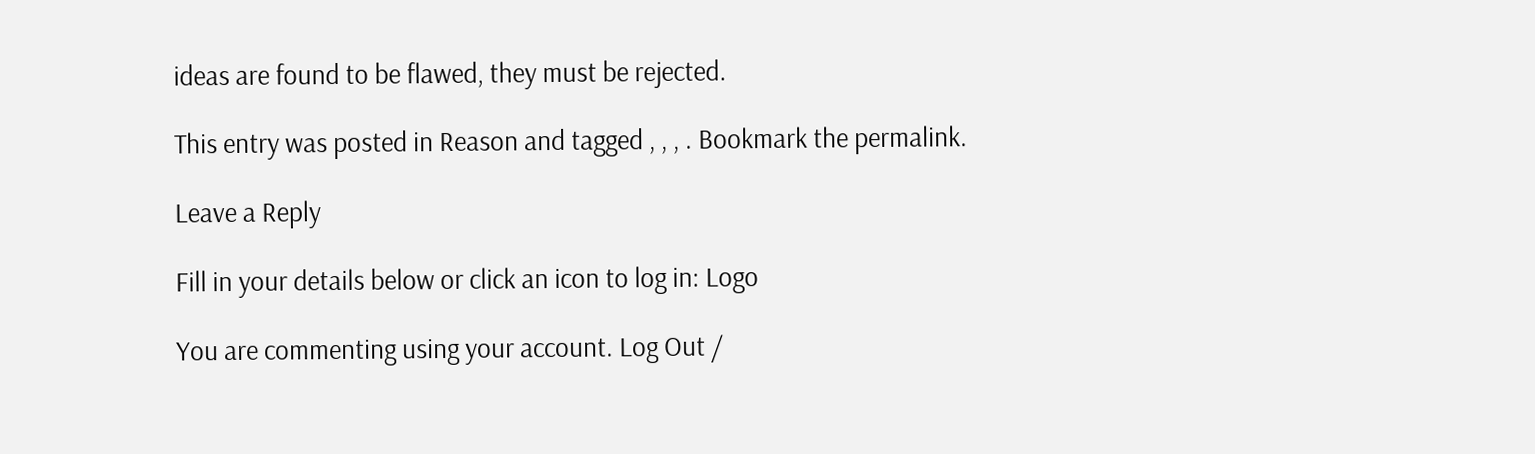ideas are found to be flawed, they must be rejected.

This entry was posted in Reason and tagged , , , . Bookmark the permalink.

Leave a Reply

Fill in your details below or click an icon to log in: Logo

You are commenting using your account. Log Out /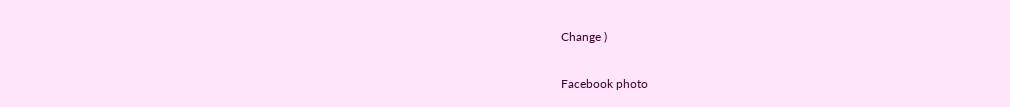Change )

Facebook photo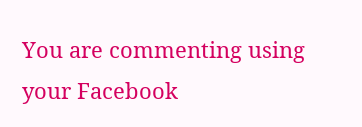You are commenting using your Facebook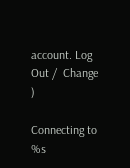account. Log Out /  Change )

Connecting to %s